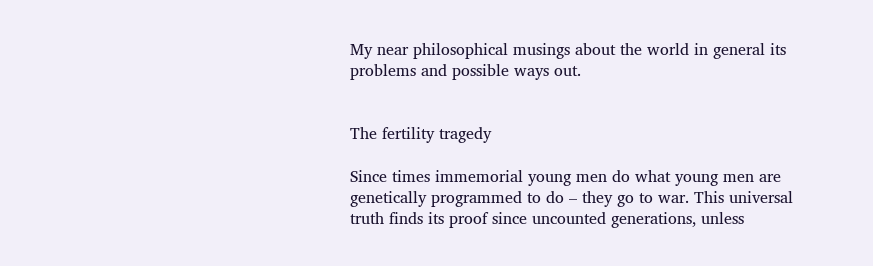My near philosophical musings about the world in general its problems and possible ways out.


The fertility tragedy

Since times immemorial young men do what young men are genetically programmed to do – they go to war. This universal truth finds its proof since uncounted generations, unless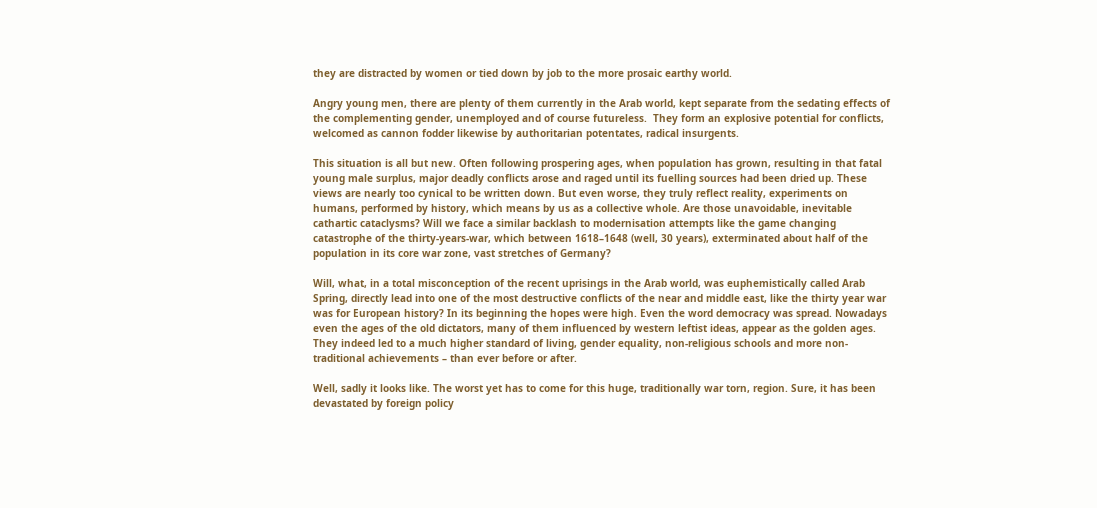they are distracted by women or tied down by job to the more prosaic earthy world.

Angry young men, there are plenty of them currently in the Arab world, kept separate from the sedating effects of the complementing gender, unemployed and of course futureless.  They form an explosive potential for conflicts, welcomed as cannon fodder likewise by authoritarian potentates, radical insurgents.

This situation is all but new. Often following prospering ages, when population has grown, resulting in that fatal young male surplus, major deadly conflicts arose and raged until its fuelling sources had been dried up. These views are nearly too cynical to be written down. But even worse, they truly reflect reality, experiments on humans, performed by history, which means by us as a collective whole. Are those unavoidable, inevitable cathartic cataclysms? Will we face a similar backlash to modernisation attempts like the game changing catastrophe of the thirty-years-war, which between 1618–1648 (well, 30 years), exterminated about half of the population in its core war zone, vast stretches of Germany?

Will, what, in a total misconception of the recent uprisings in the Arab world, was euphemistically called Arab Spring, directly lead into one of the most destructive conflicts of the near and middle east, like the thirty year war was for European history? In its beginning the hopes were high. Even the word democracy was spread. Nowadays even the ages of the old dictators, many of them influenced by western leftist ideas, appear as the golden ages. They indeed led to a much higher standard of living, gender equality, non-religious schools and more non-traditional achievements – than ever before or after.

Well, sadly it looks like. The worst yet has to come for this huge, traditionally war torn, region. Sure, it has been devastated by foreign policy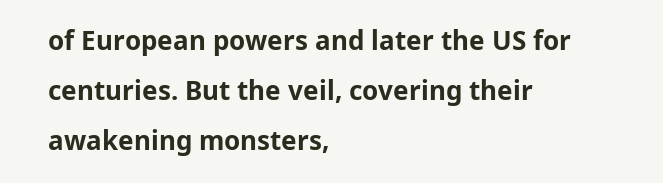of European powers and later the US for centuries. But the veil, covering their awakening monsters,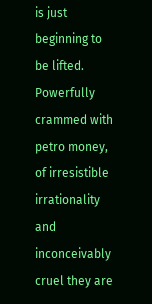is just beginning to be lifted. Powerfully crammed with petro money, of irresistible irrationality and inconceivably cruel they are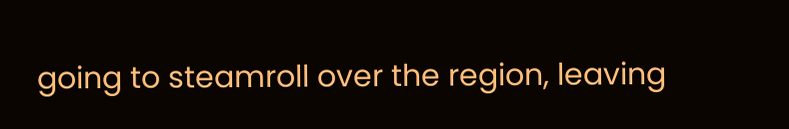going to steamroll over the region, leaving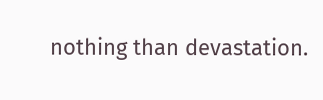nothing than devastation.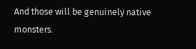And those will be genuinely native monsters.